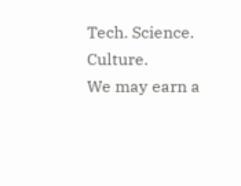Tech. Science. Culture.
We may earn a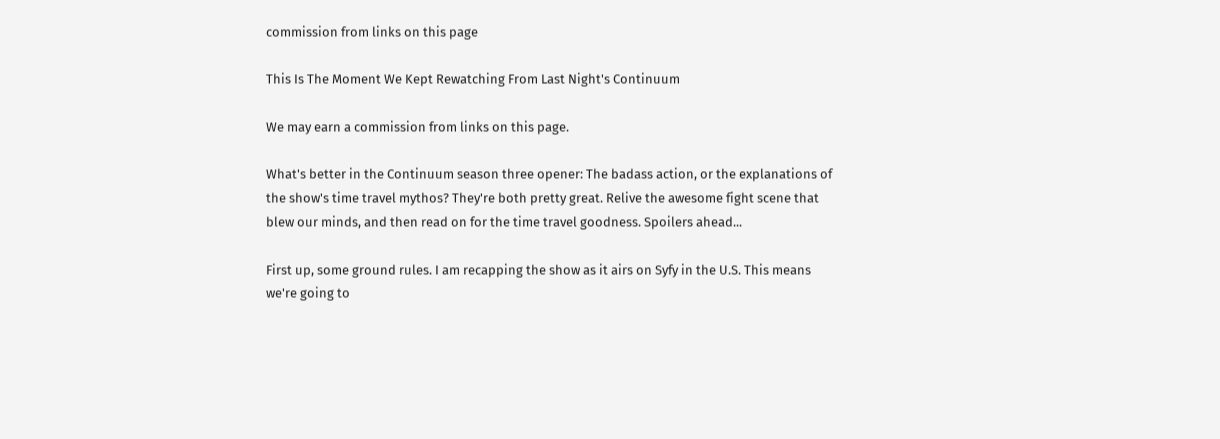commission from links on this page

This Is The Moment We Kept Rewatching From Last Night's Continuum

We may earn a commission from links on this page.

What's better in the Continuum season three opener: The badass action, or the explanations of the show's time travel mythos? They're both pretty great. Relive the awesome fight scene that blew our minds, and then read on for the time travel goodness. Spoilers ahead...

First up, some ground rules. I am recapping the show as it airs on Syfy in the U.S. This means we're going to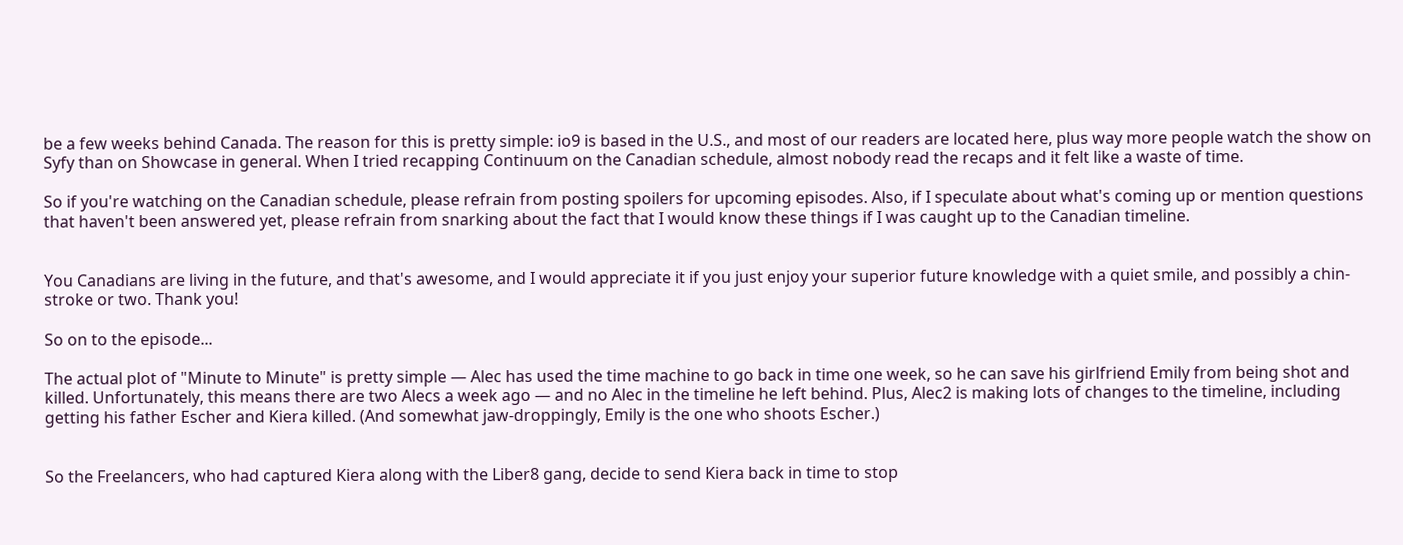be a few weeks behind Canada. The reason for this is pretty simple: io9 is based in the U.S., and most of our readers are located here, plus way more people watch the show on Syfy than on Showcase in general. When I tried recapping Continuum on the Canadian schedule, almost nobody read the recaps and it felt like a waste of time.

So if you're watching on the Canadian schedule, please refrain from posting spoilers for upcoming episodes. Also, if I speculate about what's coming up or mention questions that haven't been answered yet, please refrain from snarking about the fact that I would know these things if I was caught up to the Canadian timeline.


You Canadians are living in the future, and that's awesome, and I would appreciate it if you just enjoy your superior future knowledge with a quiet smile, and possibly a chin-stroke or two. Thank you!

So on to the episode...

The actual plot of "Minute to Minute" is pretty simple — Alec has used the time machine to go back in time one week, so he can save his girlfriend Emily from being shot and killed. Unfortunately, this means there are two Alecs a week ago — and no Alec in the timeline he left behind. Plus, Alec2 is making lots of changes to the timeline, including getting his father Escher and Kiera killed. (And somewhat jaw-droppingly, Emily is the one who shoots Escher.)


So the Freelancers, who had captured Kiera along with the Liber8 gang, decide to send Kiera back in time to stop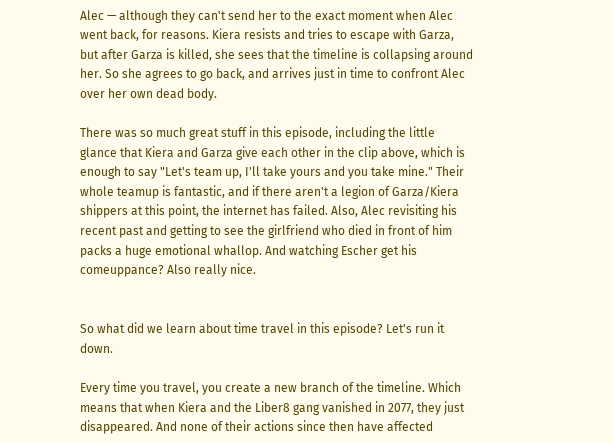Alec — although they can't send her to the exact moment when Alec went back, for reasons. Kiera resists and tries to escape with Garza, but after Garza is killed, she sees that the timeline is collapsing around her. So she agrees to go back, and arrives just in time to confront Alec over her own dead body.

There was so much great stuff in this episode, including the little glance that Kiera and Garza give each other in the clip above, which is enough to say "Let's team up, I'll take yours and you take mine." Their whole teamup is fantastic, and if there aren't a legion of Garza/Kiera shippers at this point, the internet has failed. Also, Alec revisiting his recent past and getting to see the girlfriend who died in front of him packs a huge emotional whallop. And watching Escher get his comeuppance? Also really nice.


So what did we learn about time travel in this episode? Let's run it down.

Every time you travel, you create a new branch of the timeline. Which means that when Kiera and the Liber8 gang vanished in 2077, they just disappeared. And none of their actions since then have affected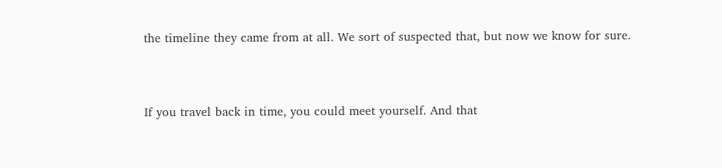the timeline they came from at all. We sort of suspected that, but now we know for sure.


If you travel back in time, you could meet yourself. And that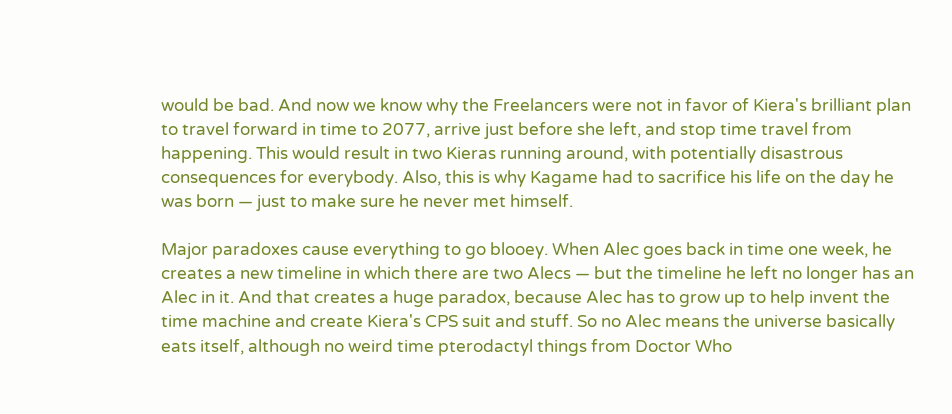would be bad. And now we know why the Freelancers were not in favor of Kiera's brilliant plan to travel forward in time to 2077, arrive just before she left, and stop time travel from happening. This would result in two Kieras running around, with potentially disastrous consequences for everybody. Also, this is why Kagame had to sacrifice his life on the day he was born — just to make sure he never met himself.

Major paradoxes cause everything to go blooey. When Alec goes back in time one week, he creates a new timeline in which there are two Alecs — but the timeline he left no longer has an Alec in it. And that creates a huge paradox, because Alec has to grow up to help invent the time machine and create Kiera's CPS suit and stuff. So no Alec means the universe basically eats itself, although no weird time pterodactyl things from Doctor Who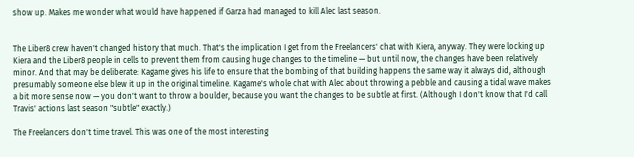show up. Makes me wonder what would have happened if Garza had managed to kill Alec last season.


The Liber8 crew haven't changed history that much. That's the implication I get from the Freelancers' chat with Kiera, anyway. They were locking up Kiera and the Liber8 people in cells to prevent them from causing huge changes to the timeline — but until now, the changes have been relatively minor. And that may be deliberate: Kagame gives his life to ensure that the bombing of that building happens the same way it always did, although presumably someone else blew it up in the original timeline. Kagame's whole chat with Alec about throwing a pebble and causing a tidal wave makes a bit more sense now — you don't want to throw a boulder, because you want the changes to be subtle at first. (Although I don't know that I'd call Travis' actions last season "subtle" exactly.)

The Freelancers don't time travel. This was one of the most interesting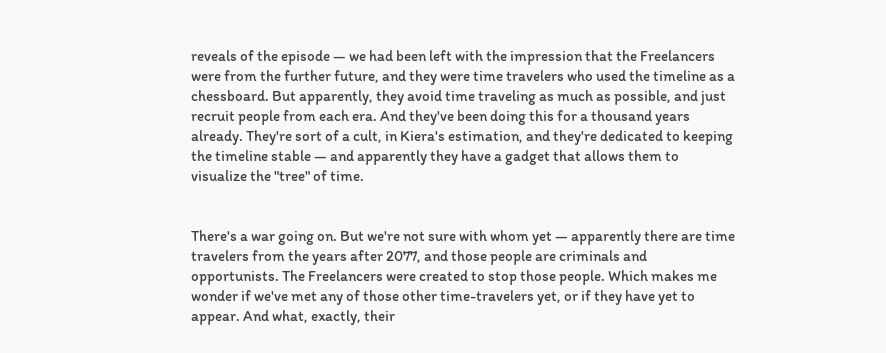reveals of the episode — we had been left with the impression that the Freelancers were from the further future, and they were time travelers who used the timeline as a chessboard. But apparently, they avoid time traveling as much as possible, and just recruit people from each era. And they've been doing this for a thousand years already. They're sort of a cult, in Kiera's estimation, and they're dedicated to keeping the timeline stable — and apparently they have a gadget that allows them to visualize the "tree" of time.


There's a war going on. But we're not sure with whom yet — apparently there are time travelers from the years after 2077, and those people are criminals and opportunists. The Freelancers were created to stop those people. Which makes me wonder if we've met any of those other time-travelers yet, or if they have yet to appear. And what, exactly, their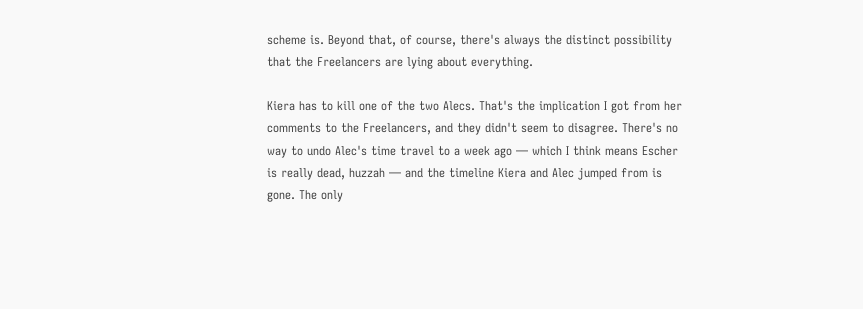scheme is. Beyond that, of course, there's always the distinct possibility that the Freelancers are lying about everything.

Kiera has to kill one of the two Alecs. That's the implication I got from her comments to the Freelancers, and they didn't seem to disagree. There's no way to undo Alec's time travel to a week ago — which I think means Escher is really dead, huzzah — and the timeline Kiera and Alec jumped from is gone. The only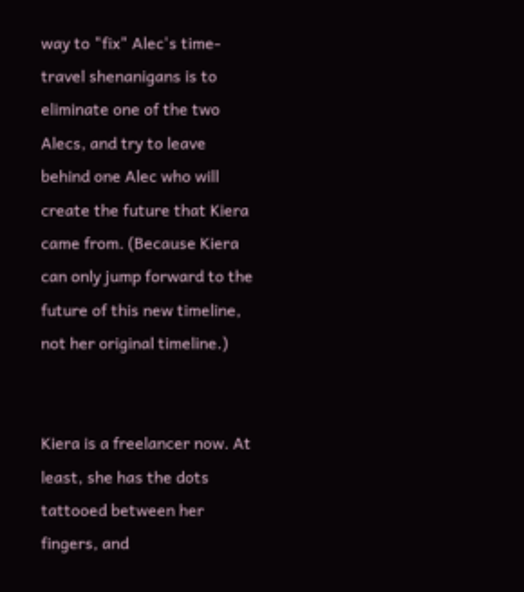way to "fix" Alec's time-travel shenanigans is to eliminate one of the two Alecs, and try to leave behind one Alec who will create the future that Kiera came from. (Because Kiera can only jump forward to the future of this new timeline, not her original timeline.)


Kiera is a freelancer now. At least, she has the dots tattooed between her fingers, and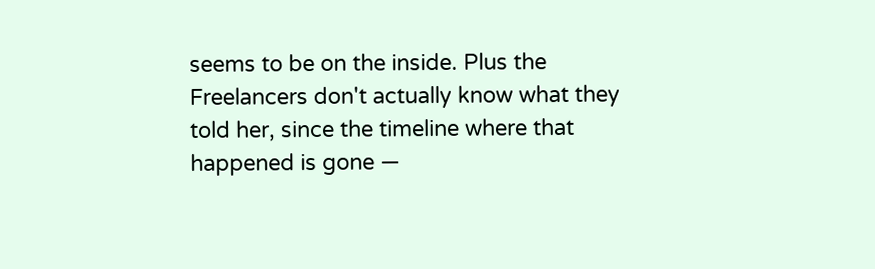seems to be on the inside. Plus the Freelancers don't actually know what they told her, since the timeline where that happened is gone —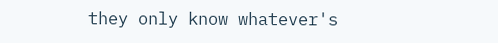they only know whatever's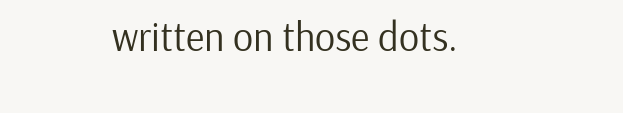written on those dots.